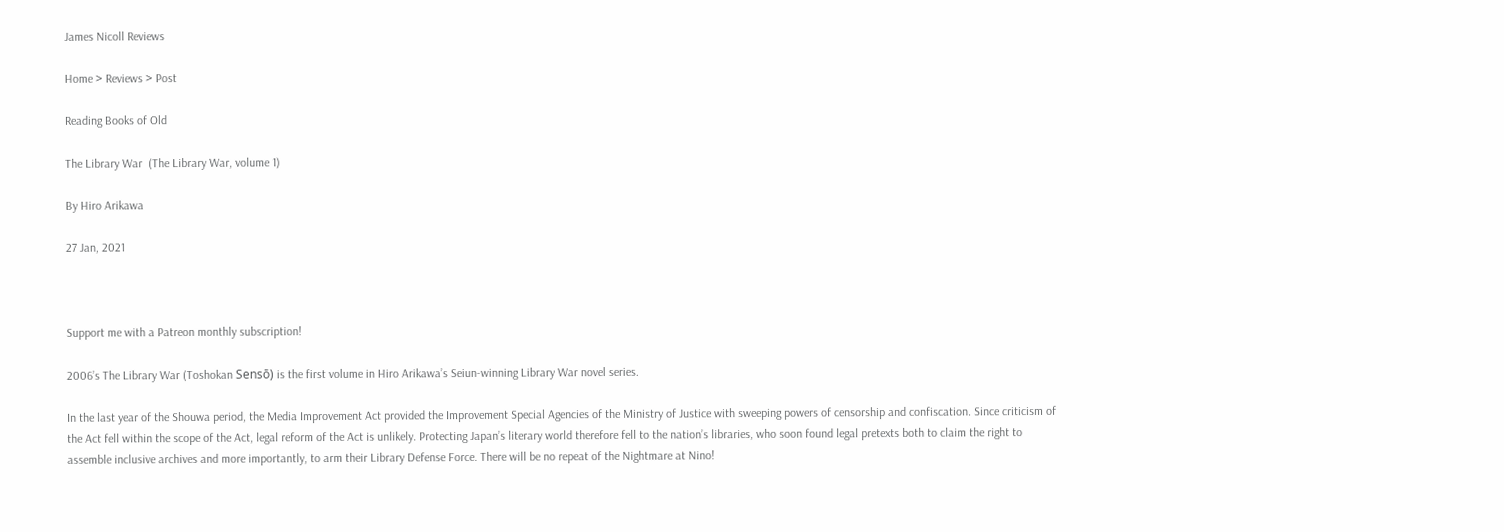James Nicoll Reviews

Home > Reviews > Post

Reading Books of Old

The Library War  (The Library War, volume 1)

By Hiro Arikawa

27 Jan, 2021



Support me with a Patreon monthly subscription!

2006’s The Library War (Toshokan Sensō) is the first volume in Hiro Arikawa’s Seiun-winning Library War novel series.

In the last year of the Shouwa period, the Media Improvement Act provided the Improvement Special Agencies of the Ministry of Justice with sweeping powers of censorship and confiscation. Since criticism of the Act fell within the scope of the Act, legal reform of the Act is unlikely. Protecting Japan’s literary world therefore fell to the nation’s libraries, who soon found legal pretexts both to claim the right to assemble inclusive archives and more importantly, to arm their Library Defense Force. There will be no repeat of the Nightmare at Nino!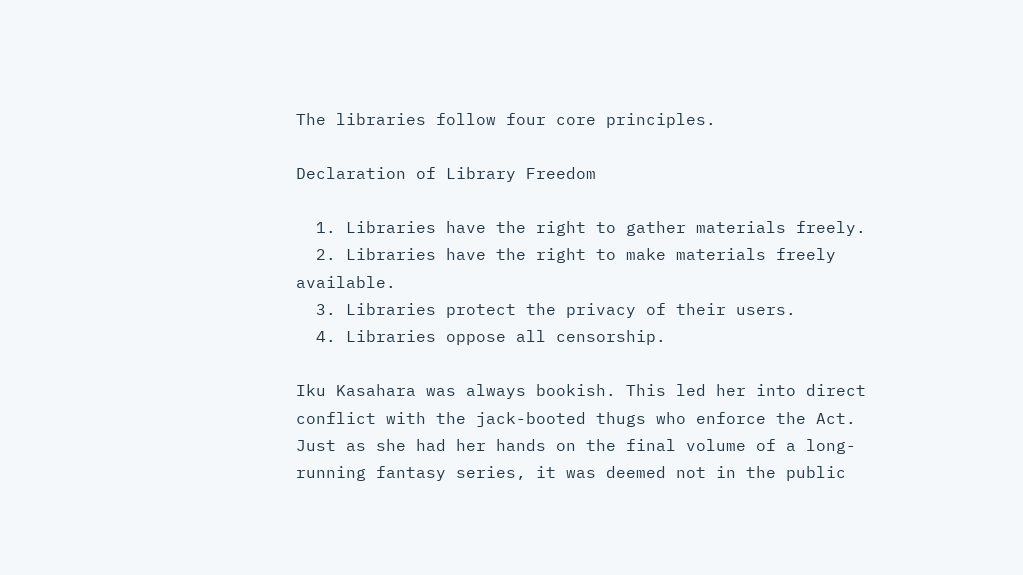The libraries follow four core principles.

Declaration of Library Freedom

  1. Libraries have the right to gather materials freely.
  2. Libraries have the right to make materials freely available.
  3. Libraries protect the privacy of their users.
  4. Libraries oppose all censorship.

Iku Kasahara was always bookish. This led her into direct conflict with the jack-booted thugs who enforce the Act. Just as she had her hands on the final volume of a long-running fantasy series, it was deemed not in the public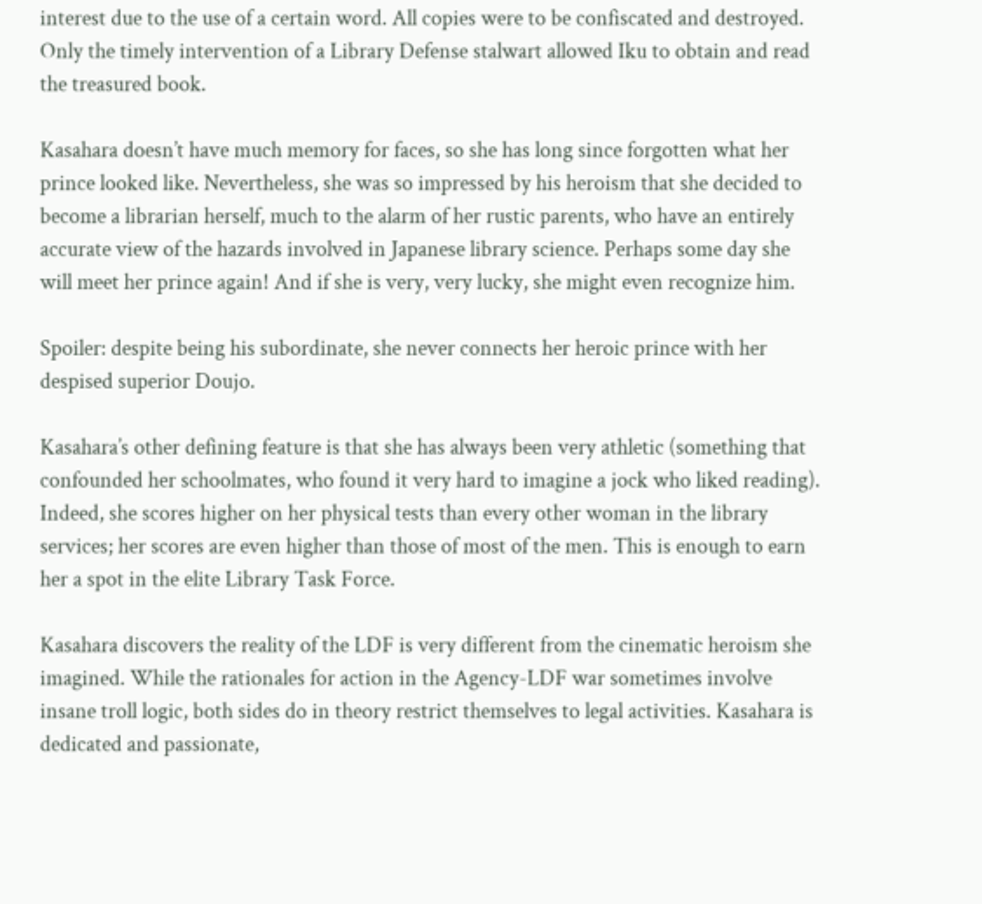interest due to the use of a certain word. All copies were to be confiscated and destroyed. Only the timely intervention of a Library Defense stalwart allowed Iku to obtain and read the treasured book.

Kasahara doesn’t have much memory for faces, so she has long since forgotten what her prince looked like. Nevertheless, she was so impressed by his heroism that she decided to become a librarian herself, much to the alarm of her rustic parents, who have an entirely accurate view of the hazards involved in Japanese library science. Perhaps some day she will meet her prince again! And if she is very, very lucky, she might even recognize him.

Spoiler: despite being his subordinate, she never connects her heroic prince with her despised superior Doujo.

Kasahara’s other defining feature is that she has always been very athletic (something that confounded her schoolmates, who found it very hard to imagine a jock who liked reading). Indeed, she scores higher on her physical tests than every other woman in the library services; her scores are even higher than those of most of the men. This is enough to earn her a spot in the elite Library Task Force.

Kasahara discovers the reality of the LDF is very different from the cinematic heroism she imagined. While the rationales for action in the Agency-LDF war sometimes involve insane troll logic, both sides do in theory restrict themselves to legal activities. Kasahara is dedicated and passionate,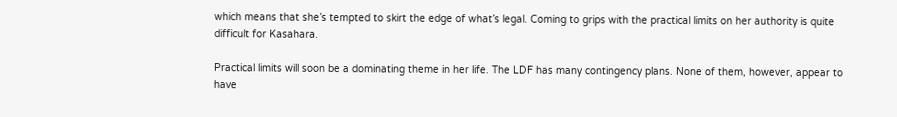which means that she’s tempted to skirt the edge of what’s legal. Coming to grips with the practical limits on her authority is quite difficult for Kasahara.

Practical limits will soon be a dominating theme in her life. The LDF has many contingency plans. None of them, however, appear to have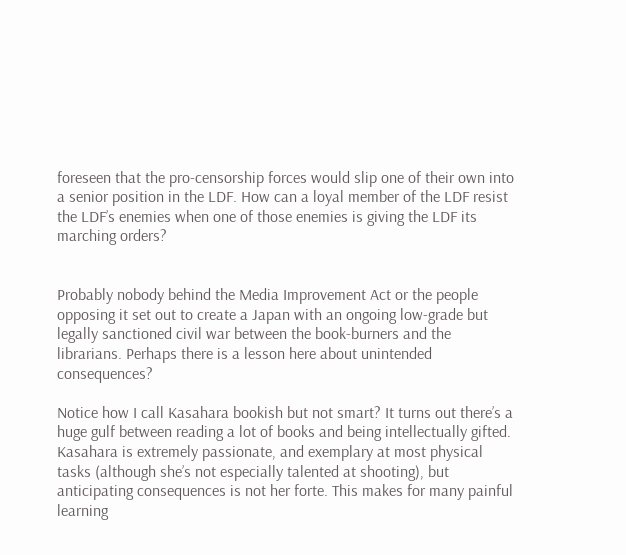foreseen that the pro-censorship forces would slip one of their own into a senior position in the LDF. How can a loyal member of the LDF resist the LDF’s enemies when one of those enemies is giving the LDF its marching orders?


Probably nobody behind the Media Improvement Act or the people opposing it set out to create a Japan with an ongoing low-grade but legally sanctioned civil war between the book-burners and the librarians. Perhaps there is a lesson here about unintended consequences?

Notice how I call Kasahara bookish but not smart? It turns out there’s a huge gulf between reading a lot of books and being intellectually gifted. Kasahara is extremely passionate, and exemplary at most physical tasks (although she’s not especially talented at shooting), but anticipating consequences is not her forte. This makes for many painful learning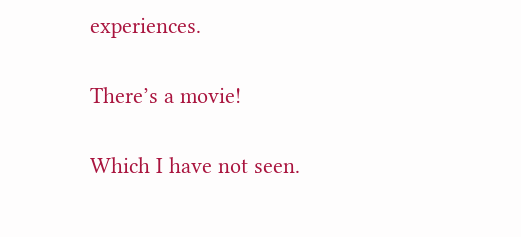experiences.

There’s a movie!

Which I have not seen.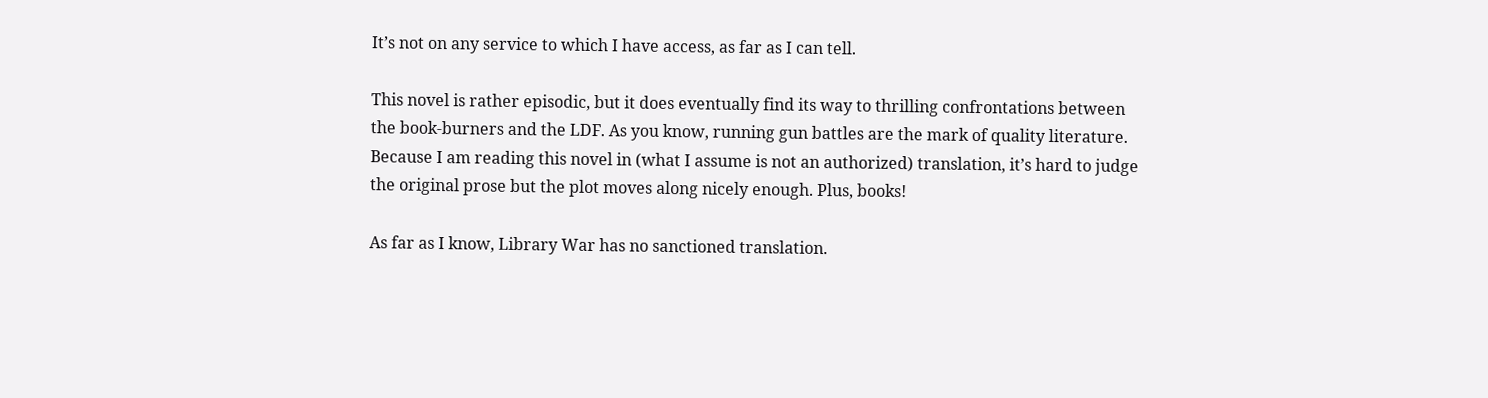It’s not on any service to which I have access, as far as I can tell.

This novel is rather episodic, but it does eventually find its way to thrilling confrontations between the book-burners and the LDF. As you know, running gun battles are the mark of quality literature. Because I am reading this novel in (what I assume is not an authorized) translation, it’s hard to judge the original prose but the plot moves along nicely enough. Plus, books!

As far as I know, Library War has no sanctioned translation.